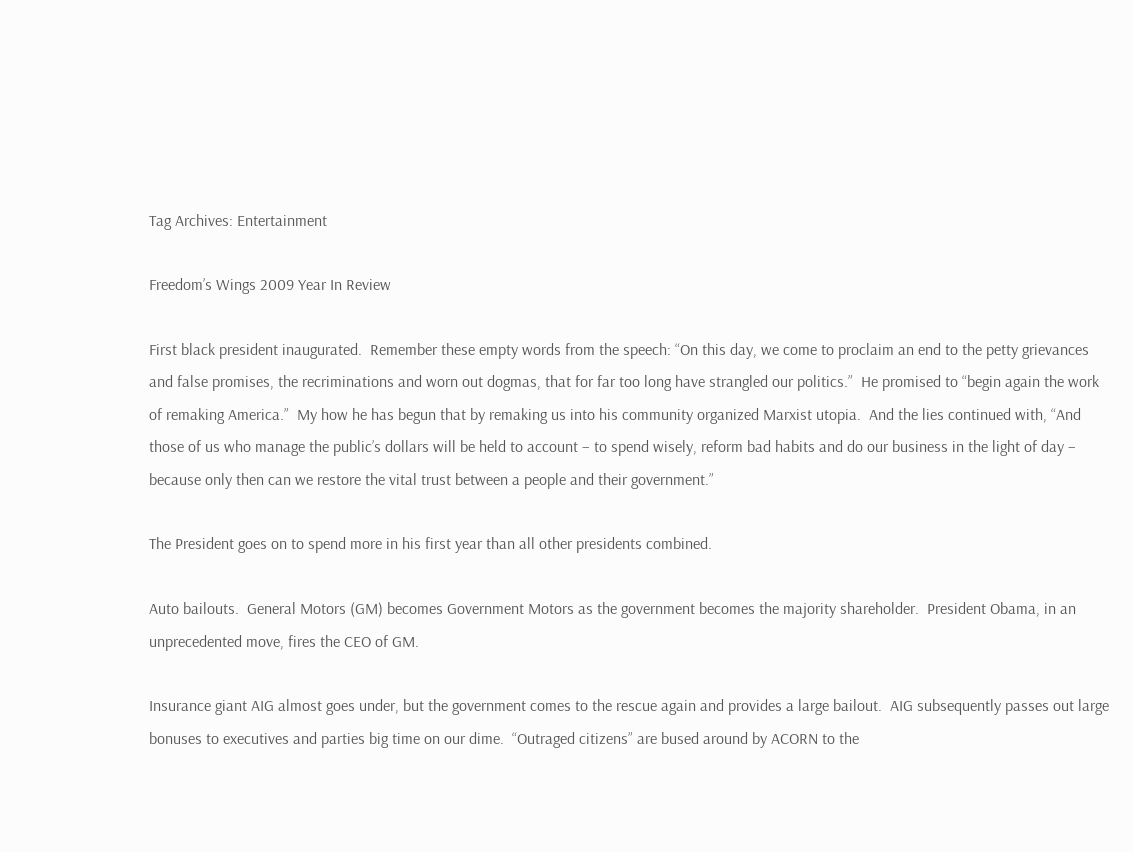Tag Archives: Entertainment

Freedom’s Wings 2009 Year In Review

First black president inaugurated.  Remember these empty words from the speech: “On this day, we come to proclaim an end to the petty grievances and false promises, the recriminations and worn out dogmas, that for far too long have strangled our politics.”  He promised to “begin again the work of remaking America.”  My how he has begun that by remaking us into his community organized Marxist utopia.  And the lies continued with, “And those of us who manage the public’s dollars will be held to account – to spend wisely, reform bad habits and do our business in the light of day – because only then can we restore the vital trust between a people and their government.”

The President goes on to spend more in his first year than all other presidents combined.

Auto bailouts.  General Motors (GM) becomes Government Motors as the government becomes the majority shareholder.  President Obama, in an unprecedented move, fires the CEO of GM.

Insurance giant AIG almost goes under, but the government comes to the rescue again and provides a large bailout.  AIG subsequently passes out large bonuses to executives and parties big time on our dime.  “Outraged citizens” are bused around by ACORN to the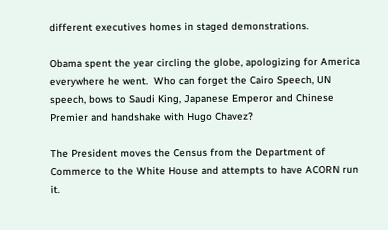different executives homes in staged demonstrations.

Obama spent the year circling the globe, apologizing for America everywhere he went.  Who can forget the Cairo Speech, UN speech, bows to Saudi King, Japanese Emperor and Chinese Premier and handshake with Hugo Chavez?

The President moves the Census from the Department of Commerce to the White House and attempts to have ACORN run it.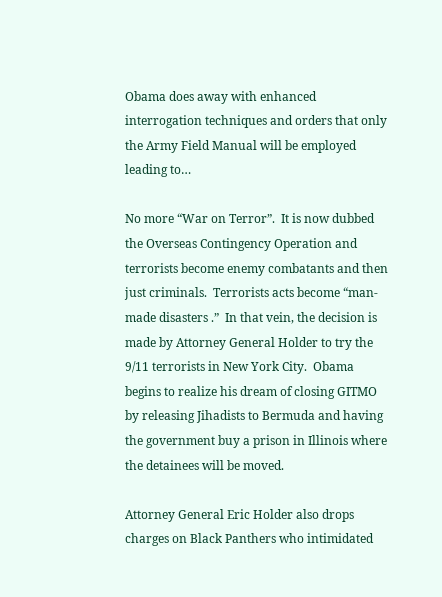Obama does away with enhanced interrogation techniques and orders that only the Army Field Manual will be employed leading to…

No more “War on Terror”.  It is now dubbed the Overseas Contingency Operation and terrorists become enemy combatants and then just criminals.  Terrorists acts become “man-made disasters .”  In that vein, the decision is made by Attorney General Holder to try the 9/11 terrorists in New York City.  Obama begins to realize his dream of closing GITMO by releasing Jihadists to Bermuda and having the government buy a prison in Illinois where the detainees will be moved.

Attorney General Eric Holder also drops charges on Black Panthers who intimidated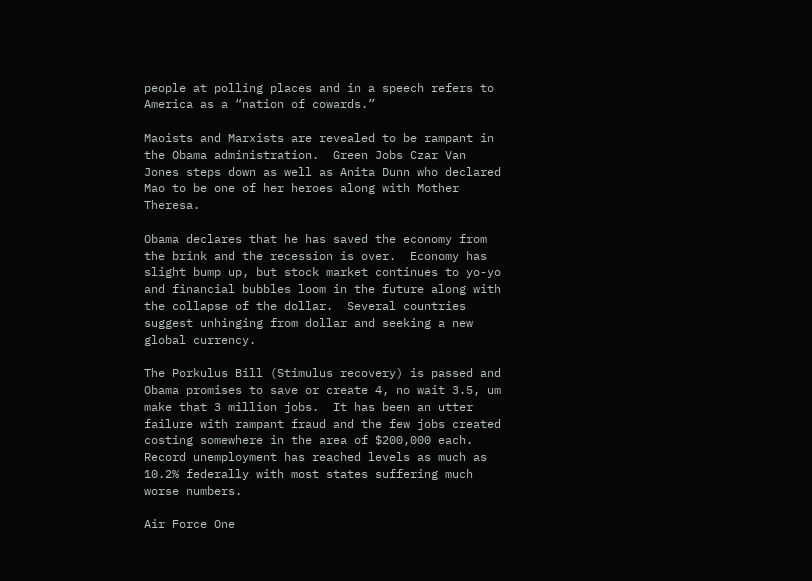people at polling places and in a speech refers to America as a “nation of cowards.”

Maoists and Marxists are revealed to be rampant in the Obama administration.  Green Jobs Czar Van Jones steps down as well as Anita Dunn who declared Mao to be one of her heroes along with Mother Theresa.

Obama declares that he has saved the economy from the brink and the recession is over.  Economy has slight bump up, but stock market continues to yo-yo and financial bubbles loom in the future along with the collapse of the dollar.  Several countries suggest unhinging from dollar and seeking a new global currency.

The Porkulus Bill (Stimulus recovery) is passed and Obama promises to save or create 4, no wait 3.5, um make that 3 million jobs.  It has been an utter failure with rampant fraud and the few jobs created costing somewhere in the area of $200,000 each.  Record unemployment has reached levels as much as 10.2% federally with most states suffering much worse numbers.

Air Force One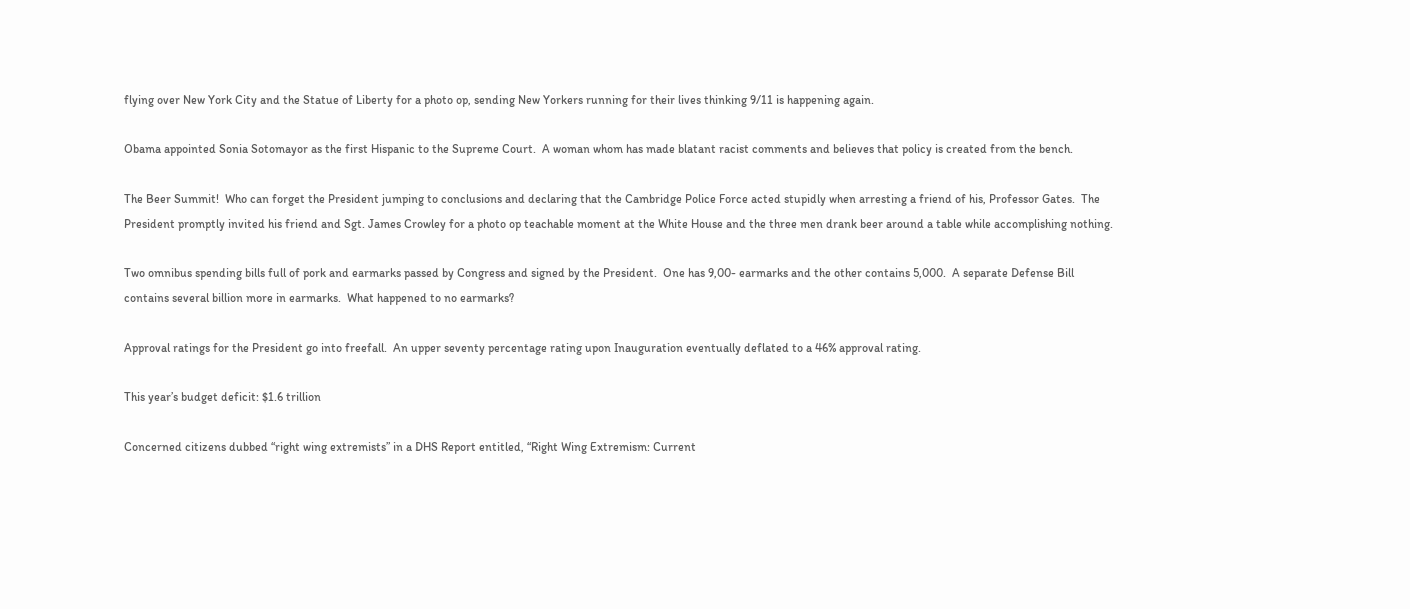flying over New York City and the Statue of Liberty for a photo op, sending New Yorkers running for their lives thinking 9/11 is happening again.

Obama appointed Sonia Sotomayor as the first Hispanic to the Supreme Court.  A woman whom has made blatant racist comments and believes that policy is created from the bench.

The Beer Summit!  Who can forget the President jumping to conclusions and declaring that the Cambridge Police Force acted stupidly when arresting a friend of his, Professor Gates.  The President promptly invited his friend and Sgt. James Crowley for a photo op teachable moment at the White House and the three men drank beer around a table while accomplishing nothing.

Two omnibus spending bills full of pork and earmarks passed by Congress and signed by the President.  One has 9,00- earmarks and the other contains 5,000.  A separate Defense Bill contains several billion more in earmarks.  What happened to no earmarks?

Approval ratings for the President go into freefall.  An upper seventy percentage rating upon Inauguration eventually deflated to a 46% approval rating.

This year’s budget deficit: $1.6 trillion

Concerned citizens dubbed “right wing extremists” in a DHS Report entitled, “Right Wing Extremism: Current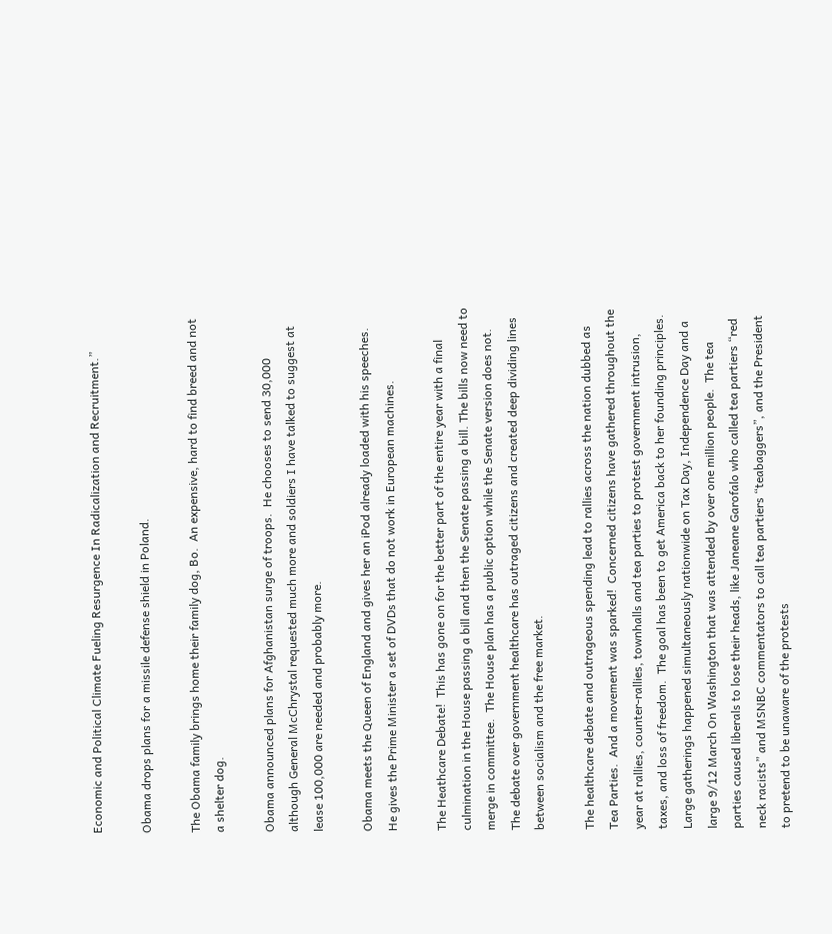Economic and Political Climate Fueling Resurgence In Radicalization and Recruitment.”

Obama drops plans for a missile defense shield in Poland.

The Obama family brings home their family dog, Bo.  An expensive, hard to find breed and not a shelter dog.

Obama announced plans for Afghanistan surge of troops.  He chooses to send 30,000 although General McChrystal requested much more and soldiers I have talked to suggest at lease 100,000 are needed and probably more.

Obama meets the Queen of England and gives her an iPod already loaded with his speeches.  He gives the Prime Minister a set of DVDs that do not work in European machines.

The Heathcare Debate!  This has gone on for the better part of the entire year with a final culmination in the House passing a bill and then the Senate passing a bill. The bills now need to merge in committee.  The House plan has a public option while the Senate version does not.  The debate over government healthcare has outraged citizens and created deep dividing lines between socialism and the free market.

The healthcare debate and outrageous spending lead to rallies across the nation dubbed as Tea Parties.  And a movement was sparked!  Concerned citizens have gathered throughout the year at rallies, counter-rallies, townhalls and tea parties to protest government intrusion, taxes, and loss of freedom.  The goal has been to get America back to her founding principles.  Large gatherings happened simultaneously nationwide on Tax Day, Independence Day and a large 9/12 March On Washington that was attended by over one million people.  The tea parties caused liberals to lose their heads, like Janeane Garofalo who called tea partiers “red neck racists” and MSNBC commentators to call tea partiers “teabaggers”, and the President to pretend to be unaware of the protests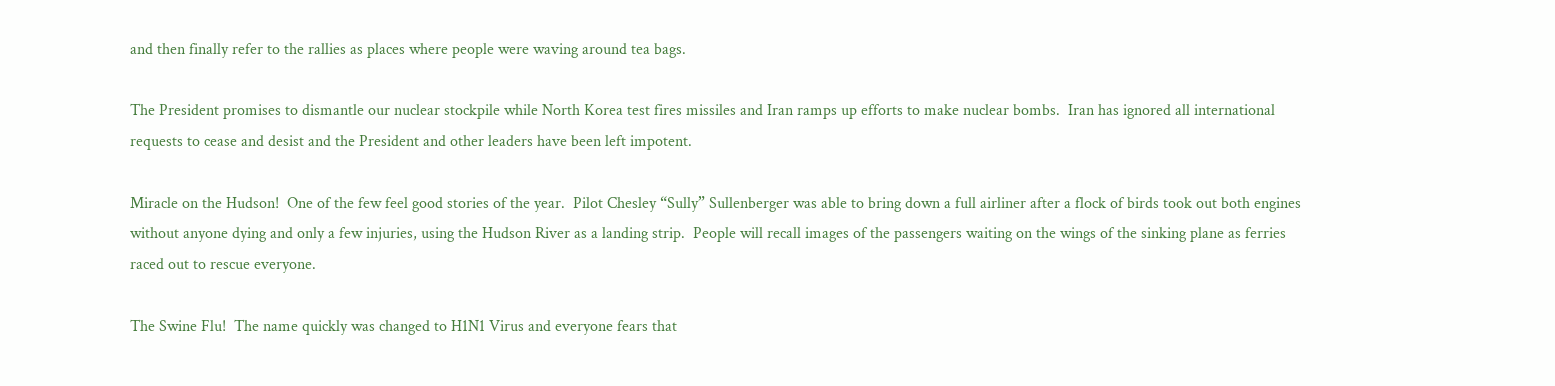and then finally refer to the rallies as places where people were waving around tea bags.

The President promises to dismantle our nuclear stockpile while North Korea test fires missiles and Iran ramps up efforts to make nuclear bombs.  Iran has ignored all international requests to cease and desist and the President and other leaders have been left impotent.

Miracle on the Hudson!  One of the few feel good stories of the year.  Pilot Chesley “Sully” Sullenberger was able to bring down a full airliner after a flock of birds took out both engines without anyone dying and only a few injuries, using the Hudson River as a landing strip.  People will recall images of the passengers waiting on the wings of the sinking plane as ferries raced out to rescue everyone.

The Swine Flu!  The name quickly was changed to H1N1 Virus and everyone fears that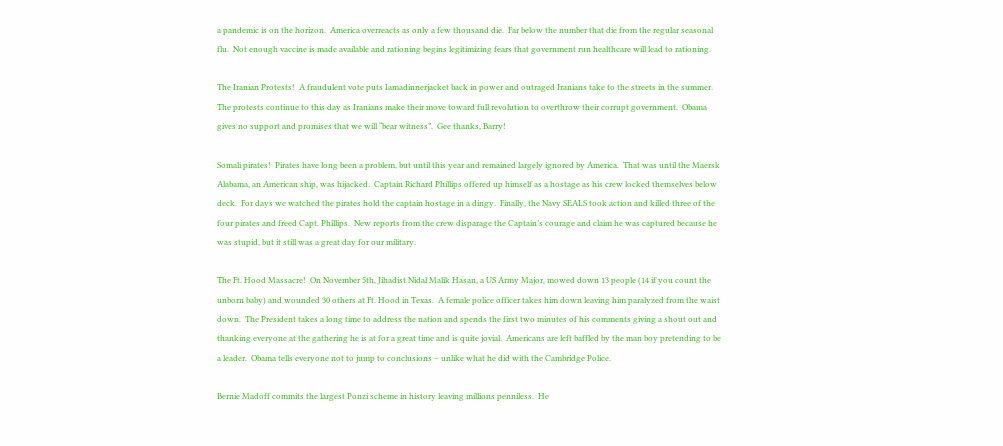a pandemic is on the horizon.  America overreacts as only a few thousand die.  Far below the number that die from the regular seasonal flu.  Not enough vaccine is made available and rationing begins legitimizing fears that government run healthcare will lead to rationing.

The Iranian Protests!  A fraudulent vote puts Iamadinnerjacket back in power and outraged Iranians take to the streets in the summer.  The protests continue to this day as Iranians make their move toward full revolution to overthrow their corrupt government.  Obama gives no support and promises that we will “bear witness”.  Gee thanks, Barry!

Somali pirates!  Pirates have long been a problem, but until this year and remained largely ignored by America.  That was until the Maersk Alabama, an American ship, was hijacked.  Captain Richard Phillips offered up himself as a hostage as his crew locked themselves below deck.  For days we watched the pirates hold the captain hostage in a dingy.  Finally, the Navy SEALS took action and killed three of the four pirates and freed Capt. Phillips.  New reports from the crew disparage the Captain’s courage and claim he was captured because he was stupid, but it still was a great day for our military.

The Ft. Hood Massacre!  On November 5th, Jihadist Nidal Malik Hasan, a US Army Major, mowed down 13 people (14 if you count the unborn baby) and wounded 30 others at Ft. Hood in Texas.  A female police officer takes him down leaving him paralyzed from the waist down.  The President takes a long time to address the nation and spends the first two minutes of his comments giving a shout out and thanking everyone at the gathering he is at for a great time and is quite jovial.  Americans are left baffled by the man boy pretending to be a leader.  Obama tells everyone not to jump to conclusions – unlike what he did with the Cambridge Police.

Bernie Madoff commits the largest Ponzi scheme in history leaving millions penniless.  He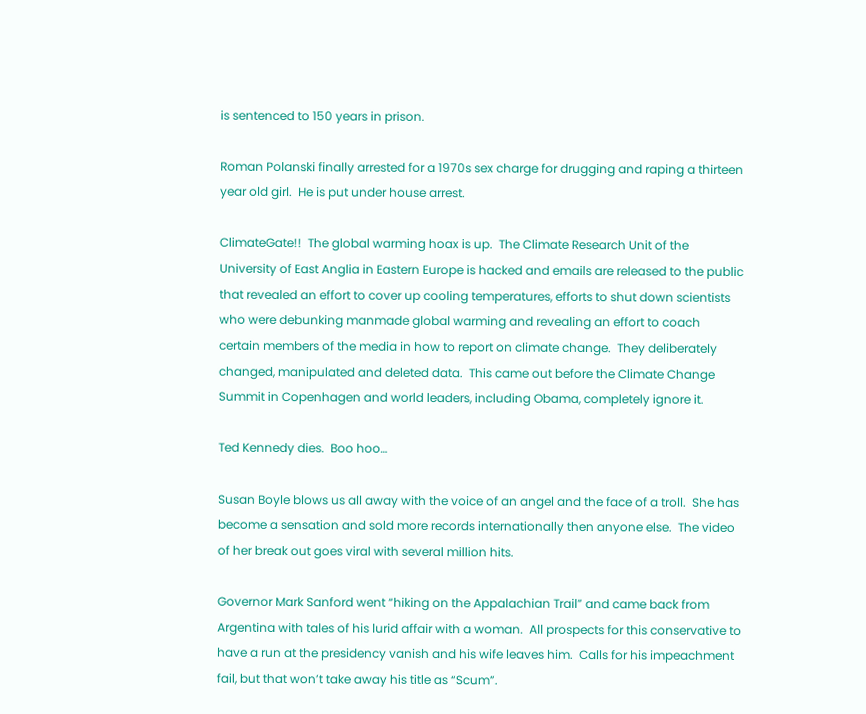is sentenced to 150 years in prison.

Roman Polanski finally arrested for a 1970s sex charge for drugging and raping a thirteen year old girl.  He is put under house arrest.

ClimateGate!!  The global warming hoax is up.  The Climate Research Unit of the University of East Anglia in Eastern Europe is hacked and emails are released to the public that revealed an effort to cover up cooling temperatures, efforts to shut down scientists who were debunking manmade global warming and revealing an effort to coach certain members of the media in how to report on climate change.  They deliberately changed, manipulated and deleted data.  This came out before the Climate Change Summit in Copenhagen and world leaders, including Obama, completely ignore it.

Ted Kennedy dies.  Boo hoo…

Susan Boyle blows us all away with the voice of an angel and the face of a troll.  She has become a sensation and sold more records internationally then anyone else.  The video of her break out goes viral with several million hits.

Governor Mark Sanford went “hiking on the Appalachian Trail” and came back from Argentina with tales of his lurid affair with a woman.  All prospects for this conservative to have a run at the presidency vanish and his wife leaves him.  Calls for his impeachment fail, but that won’t take away his title as “Scum”.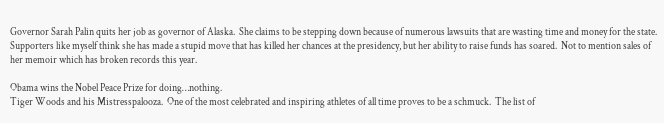Governor Sarah Palin quits her job as governor of Alaska.  She claims to be stepping down because of numerous lawsuits that are wasting time and money for the state.  Supporters like myself think she has made a stupid move that has killed her chances at the presidency, but her ability to raise funds has soared.  Not to mention sales of her memoir which has broken records this year.

Obama wins the Nobel Peace Prize for doing…nothing.
Tiger Woods and his Mistresspalooza.  One of the most celebrated and inspiring athletes of all time proves to be a schmuck.  The list of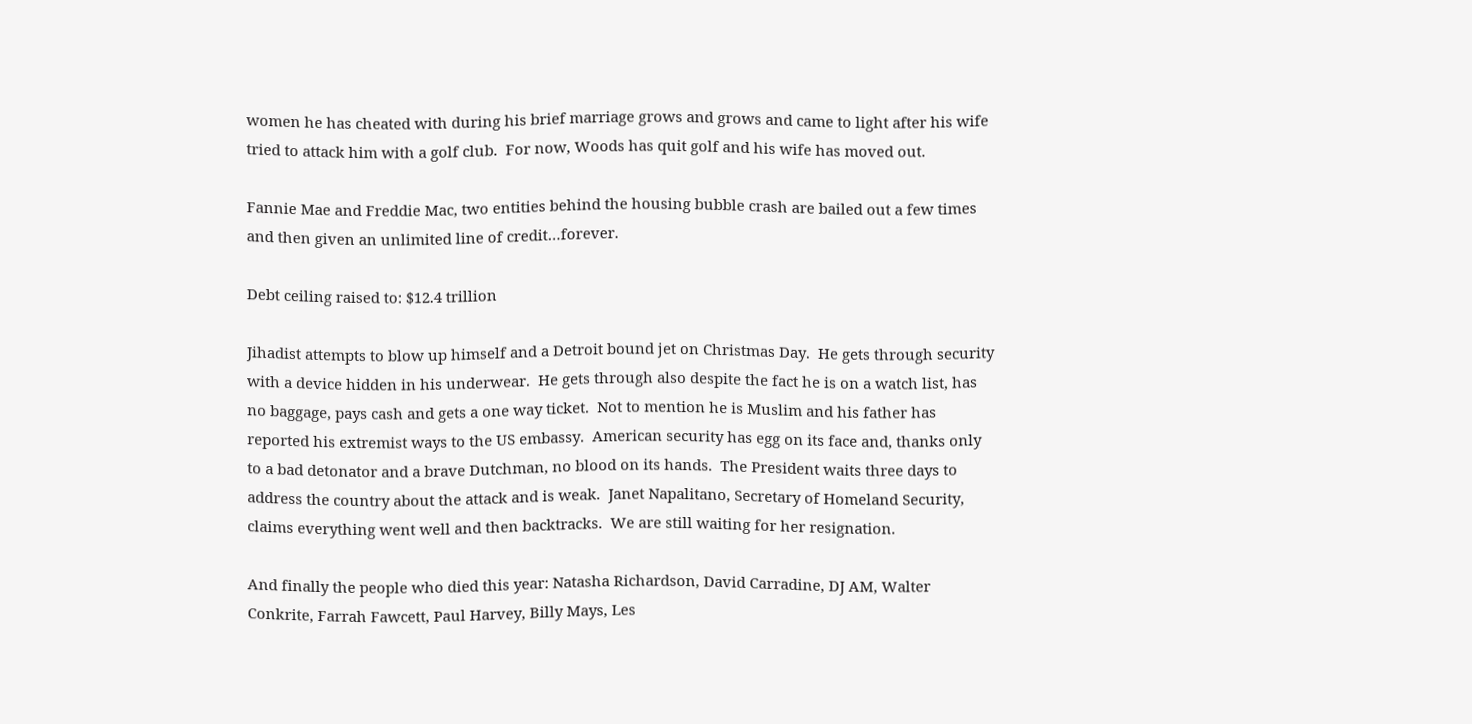women he has cheated with during his brief marriage grows and grows and came to light after his wife tried to attack him with a golf club.  For now, Woods has quit golf and his wife has moved out.

Fannie Mae and Freddie Mac, two entities behind the housing bubble crash are bailed out a few times and then given an unlimited line of credit…forever.

Debt ceiling raised to: $12.4 trillion

Jihadist attempts to blow up himself and a Detroit bound jet on Christmas Day.  He gets through security with a device hidden in his underwear.  He gets through also despite the fact he is on a watch list, has no baggage, pays cash and gets a one way ticket.  Not to mention he is Muslim and his father has reported his extremist ways to the US embassy.  American security has egg on its face and, thanks only to a bad detonator and a brave Dutchman, no blood on its hands.  The President waits three days to address the country about the attack and is weak.  Janet Napalitano, Secretary of Homeland Security, claims everything went well and then backtracks.  We are still waiting for her resignation.

And finally the people who died this year: Natasha Richardson, David Carradine, DJ AM, Walter Conkrite, Farrah Fawcett, Paul Harvey, Billy Mays, Les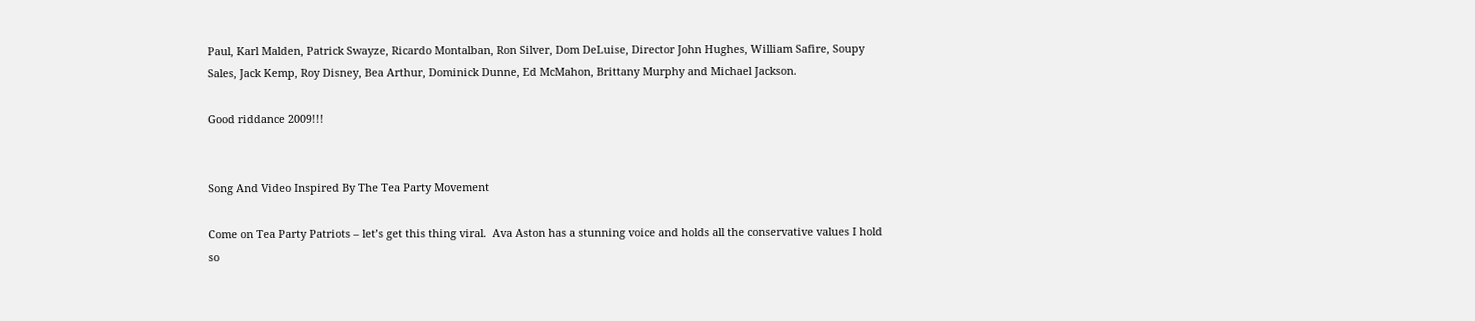Paul, Karl Malden, Patrick Swayze, Ricardo Montalban, Ron Silver, Dom DeLuise, Director John Hughes, William Safire, Soupy Sales, Jack Kemp, Roy Disney, Bea Arthur, Dominick Dunne, Ed McMahon, Brittany Murphy and Michael Jackson.

Good riddance 2009!!!


Song And Video Inspired By The Tea Party Movement

Come on Tea Party Patriots – let’s get this thing viral.  Ava Aston has a stunning voice and holds all the conservative values I hold so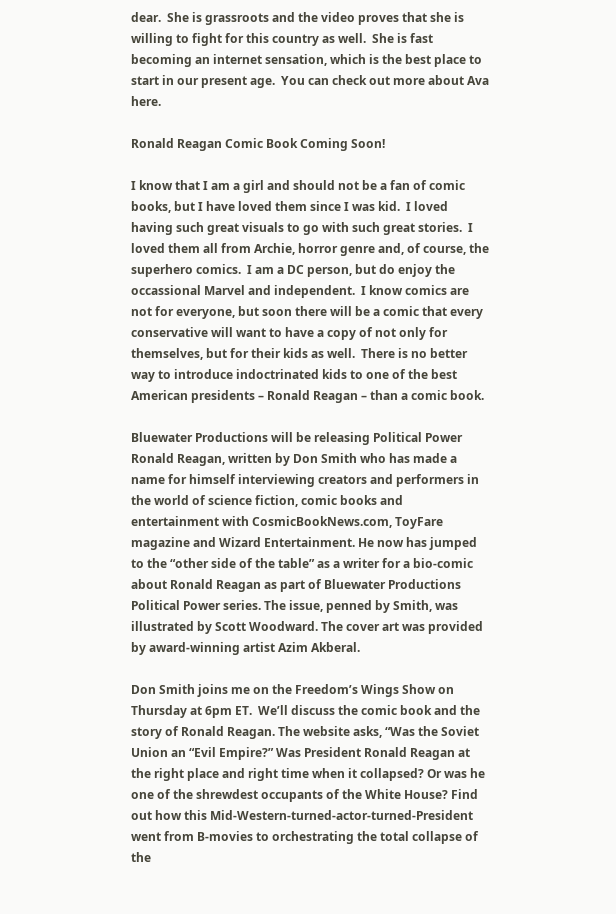dear.  She is grassroots and the video proves that she is willing to fight for this country as well.  She is fast becoming an internet sensation, which is the best place to start in our present age.  You can check out more about Ava here.

Ronald Reagan Comic Book Coming Soon!

I know that I am a girl and should not be a fan of comic books, but I have loved them since I was kid.  I loved having such great visuals to go with such great stories.  I loved them all from Archie, horror genre and, of course, the superhero comics.  I am a DC person, but do enjoy the occassional Marvel and independent.  I know comics are not for everyone, but soon there will be a comic that every conservative will want to have a copy of not only for themselves, but for their kids as well.  There is no better way to introduce indoctrinated kids to one of the best American presidents – Ronald Reagan – than a comic book.

Bluewater Productions will be releasing Political Power Ronald Reagan, written by Don Smith who has made a name for himself interviewing creators and performers in the world of science fiction, comic books and entertainment with CosmicBookNews.com, ToyFare magazine and Wizard Entertainment. He now has jumped to the “other side of the table” as a writer for a bio-comic about Ronald Reagan as part of Bluewater Productions Political Power series. The issue, penned by Smith, was illustrated by Scott Woodward. The cover art was provided by award-winning artist Azim Akberal.

Don Smith joins me on the Freedom’s Wings Show on Thursday at 6pm ET.  We’ll discuss the comic book and the story of Ronald Reagan. The website asks, “Was the Soviet Union an “Evil Empire?” Was President Ronald Reagan at the right place and right time when it collapsed? Or was he one of the shrewdest occupants of the White House? Find out how this Mid-Western-turned-actor-turned-President went from B-movies to orchestrating the total collapse of the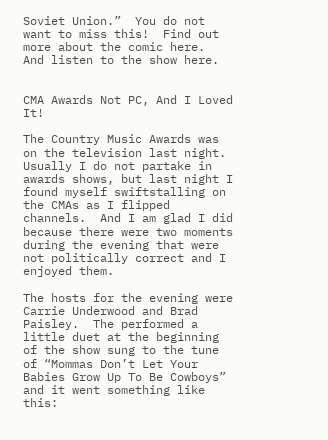Soviet Union.”  You do not want to miss this!  Find out more about the comic here.  And listen to the show here.


CMA Awards Not PC, And I Loved It!

The Country Music Awards was on the television last night.  Usually I do not partake in awards shows, but last night I found myself swiftstalling on the CMAs as I flipped channels.  And I am glad I did because there were two moments during the evening that were not politically correct and I enjoyed them.

The hosts for the evening were Carrie Underwood and Brad Paisley.  The performed a little duet at the beginning of the show sung to the tune of “Mommas Don’t Let Your Babies Grow Up To Be Cowboys” and it went something like this: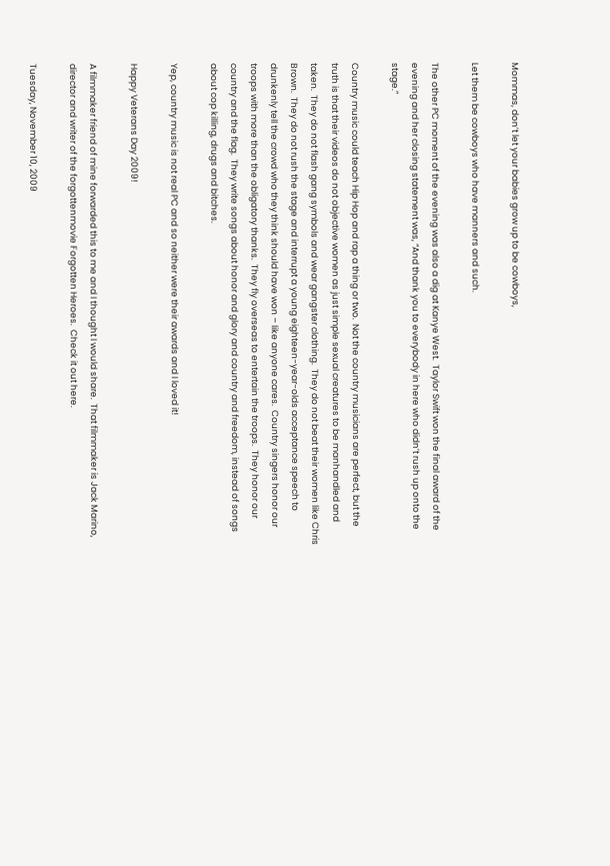Mommas, don’t let your babies grow up to be cowboys,

Let them be cowboys who have manners and such.

The other PC moment of the evening was also a dig at Kanye West.  Taylor Swift won the final award of the evening and her closing statement was, “And thank you to everybody in here who didn’t rush up onto the stage.”

Country music could teach Hip Hop and rap a thing or two.  Not the country musicians are perfect, but the truth is that their videos do not objective women as just simple sexual creatures to be manhandled and taken.  They do not flash gang symbols and wear gangster clothing.  They do not beat their women like Chris Brown.  They do not rush the stage and interrupt a young eighteen-year-olds acceptance speech to drunkenly tell the crowd who they think should have won – like anyone cares.  Country singers honor our troops with more than the obligatory thanks.  They fly overseas to entertain the troops.  They honor our country and the flag.  They write songs about honor and glory and country and freedom, instead of songs about cop killing, drugs and bitches.

Yep, country music is not real PC and so neither were their awards and I loved it!

Happy Veterans Day 2009!

A filmmaker friend of mine forwarded this to me and I thought I would share.  That filmmaker is Jack Marino, director and writer of the forgottenmovie Forgotten Heroes.  Check it out here.

Tuesday, November 10, 2009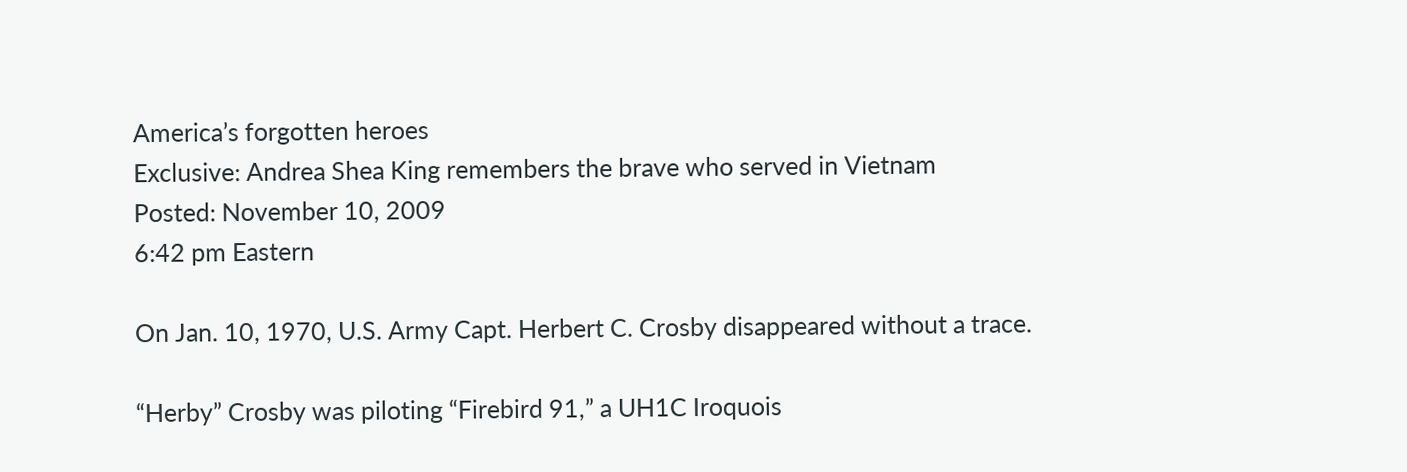America’s forgotten heroes
Exclusive: Andrea Shea King remembers the brave who served in Vietnam
Posted: November 10, 2009
6:42 pm Eastern

On Jan. 10, 1970, U.S. Army Capt. Herbert C. Crosby disappeared without a trace.

“Herby” Crosby was piloting “Firebird 91,” a UH1C Iroquois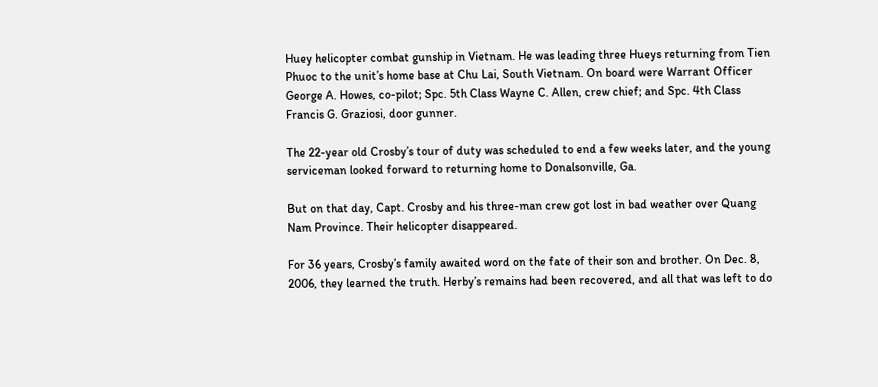Huey helicopter combat gunship in Vietnam. He was leading three Hueys returning from Tien Phuoc to the unit’s home base at Chu Lai, South Vietnam. On board were Warrant Officer George A. Howes, co-pilot; Spc. 5th Class Wayne C. Allen, crew chief; and Spc. 4th Class Francis G. Graziosi, door gunner.

The 22-year old Crosby’s tour of duty was scheduled to end a few weeks later, and the young serviceman looked forward to returning home to Donalsonville, Ga.

But on that day, Capt. Crosby and his three-man crew got lost in bad weather over Quang Nam Province. Their helicopter disappeared.

For 36 years, Crosby’s family awaited word on the fate of their son and brother. On Dec. 8, 2006, they learned the truth. Herby’s remains had been recovered, and all that was left to do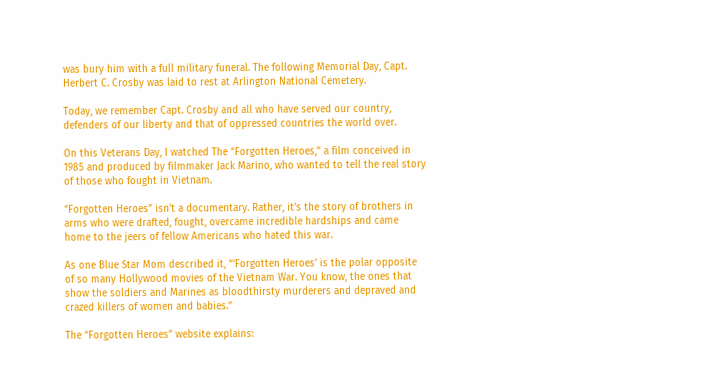was bury him with a full military funeral. The following Memorial Day, Capt. Herbert C. Crosby was laid to rest at Arlington National Cemetery.

Today, we remember Capt. Crosby and all who have served our country, defenders of our liberty and that of oppressed countries the world over.

On this Veterans Day, I watched The “Forgotten Heroes,” a film conceived in 1985 and produced by filmmaker Jack Marino, who wanted to tell the real story of those who fought in Vietnam.

“Forgotten Heroes” isn’t a documentary. Rather, it’s the story of brothers in arms who were drafted, fought, overcame incredible hardships and came home to the jeers of fellow Americans who hated this war.

As one Blue Star Mom described it, “‘Forgotten Heroes’ is the polar opposite of so many Hollywood movies of the Vietnam War. You know, the ones that show the soldiers and Marines as bloodthirsty murderers and depraved and crazed killers of women and babies.”

The “Forgotten Heroes” website explains: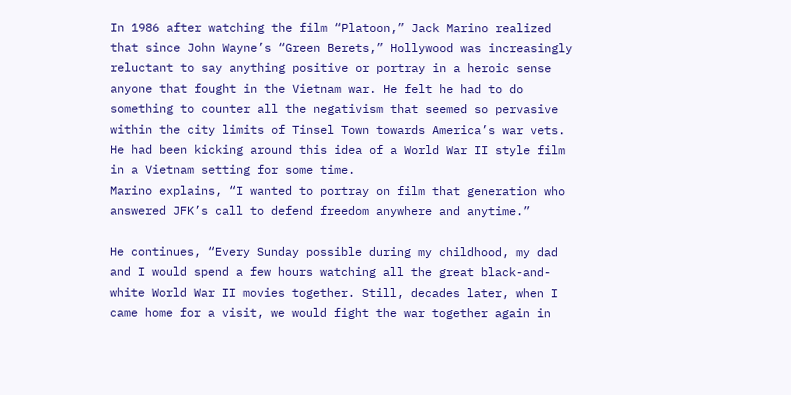In 1986 after watching the film “Platoon,” Jack Marino realized that since John Wayne’s “Green Berets,” Hollywood was increasingly reluctant to say anything positive or portray in a heroic sense anyone that fought in the Vietnam war. He felt he had to do something to counter all the negativism that seemed so pervasive within the city limits of Tinsel Town towards America’s war vets. He had been kicking around this idea of a World War II style film in a Vietnam setting for some time.
Marino explains, “I wanted to portray on film that generation who answered JFK’s call to defend freedom anywhere and anytime.”

He continues, “Every Sunday possible during my childhood, my dad and I would spend a few hours watching all the great black-and-white World War II movies together. Still, decades later, when I came home for a visit, we would fight the war together again in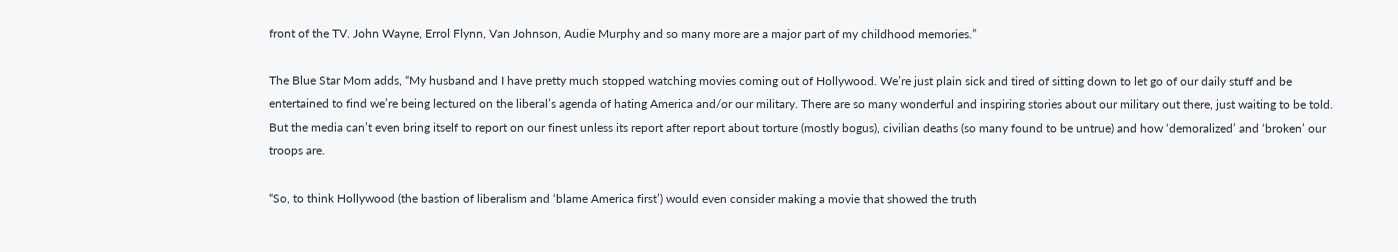front of the TV. John Wayne, Errol Flynn, Van Johnson, Audie Murphy and so many more are a major part of my childhood memories.”

The Blue Star Mom adds, “My husband and I have pretty much stopped watching movies coming out of Hollywood. We’re just plain sick and tired of sitting down to let go of our daily stuff and be entertained to find we’re being lectured on the liberal’s agenda of hating America and/or our military. There are so many wonderful and inspiring stories about our military out there, just waiting to be told. But the media can’t even bring itself to report on our finest unless its report after report about torture (mostly bogus), civilian deaths (so many found to be untrue) and how ‘demoralized’ and ‘broken’ our troops are.

“So, to think Hollywood (the bastion of liberalism and ‘blame America first’) would even consider making a movie that showed the truth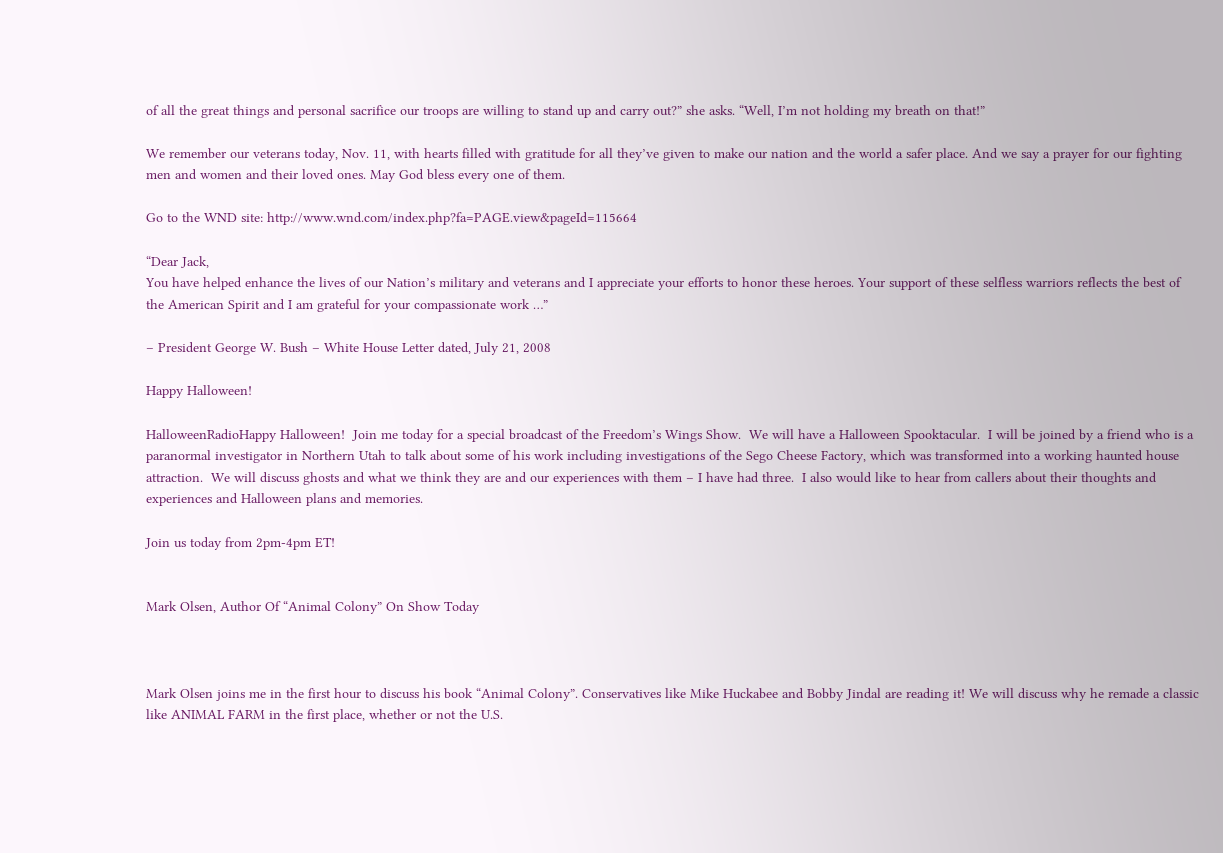of all the great things and personal sacrifice our troops are willing to stand up and carry out?” she asks. “Well, I’m not holding my breath on that!”

We remember our veterans today, Nov. 11, with hearts filled with gratitude for all they’ve given to make our nation and the world a safer place. And we say a prayer for our fighting men and women and their loved ones. May God bless every one of them.

Go to the WND site: http://www.wnd.com/index.php?fa=PAGE.view&pageId=115664

“Dear Jack,
You have helped enhance the lives of our Nation’s military and veterans and I appreciate your efforts to honor these heroes. Your support of these selfless warriors reflects the best of the American Spirit and I am grateful for your compassionate work …”

– President George W. Bush – White House Letter dated, July 21, 2008

Happy Halloween!

HalloweenRadioHappy Halloween!  Join me today for a special broadcast of the Freedom’s Wings Show.  We will have a Halloween Spooktacular.  I will be joined by a friend who is a paranormal investigator in Northern Utah to talk about some of his work including investigations of the Sego Cheese Factory, which was transformed into a working haunted house attraction.  We will discuss ghosts and what we think they are and our experiences with them – I have had three.  I also would like to hear from callers about their thoughts and experiences and Halloween plans and memories.

Join us today from 2pm-4pm ET!


Mark Olsen, Author Of “Animal Colony” On Show Today



Mark Olsen joins me in the first hour to discuss his book “Animal Colony”. Conservatives like Mike Huckabee and Bobby Jindal are reading it! We will discuss why he remade a classic like ANIMAL FARM in the first place, whether or not the U.S.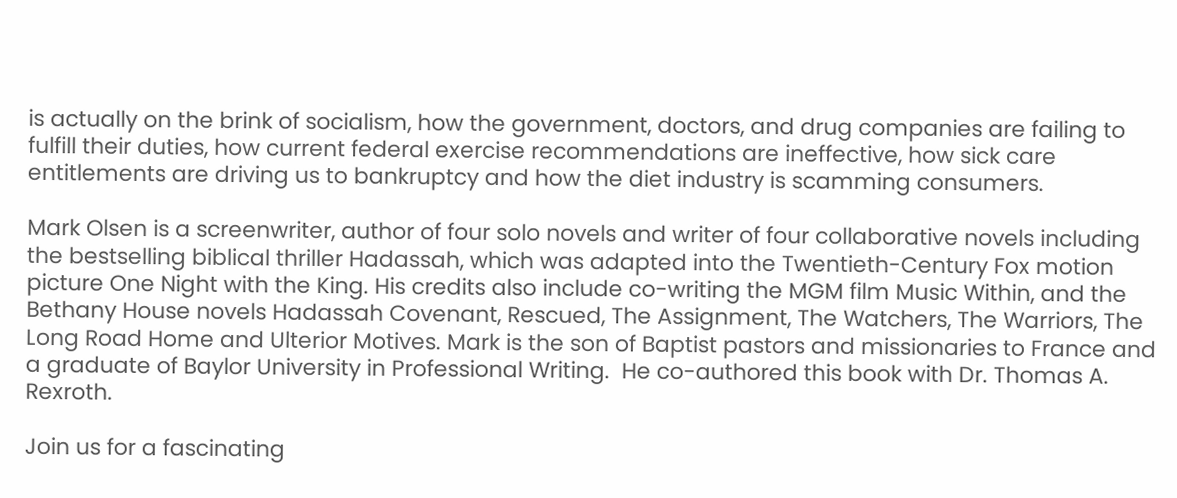is actually on the brink of socialism, how the government, doctors, and drug companies are failing to fulfill their duties, how current federal exercise recommendations are ineffective, how sick care entitlements are driving us to bankruptcy and how the diet industry is scamming consumers.

Mark Olsen is a screenwriter, author of four solo novels and writer of four collaborative novels including the bestselling biblical thriller Hadassah, which was adapted into the Twentieth-Century Fox motion picture One Night with the King. His credits also include co-writing the MGM film Music Within, and the Bethany House novels Hadassah Covenant, Rescued, The Assignment, The Watchers, The Warriors, The Long Road Home and Ulterior Motives. Mark is the son of Baptist pastors and missionaries to France and a graduate of Baylor University in Professional Writing.  He co-authored this book with Dr. Thomas A. Rexroth.

Join us for a fascinating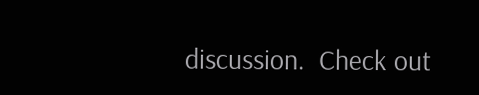discussion.  Check out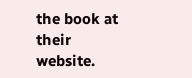the book at their website.